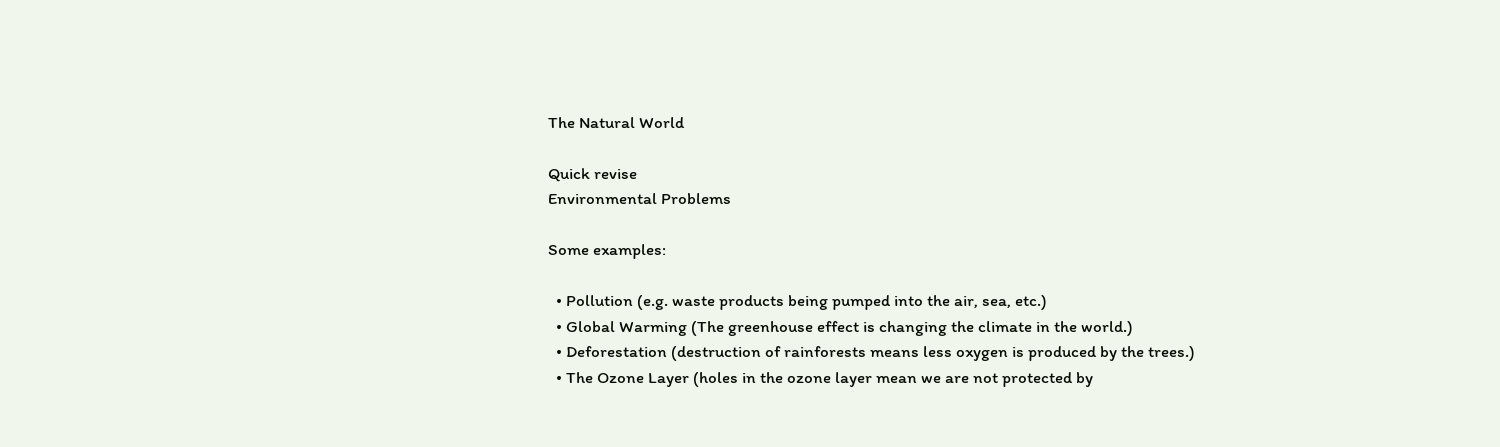The Natural World

Quick revise
Environmental Problems

Some examples:

  • Pollution (e.g. waste products being pumped into the air, sea, etc.)
  • Global Warming (The greenhouse effect is changing the climate in the world.)
  • Deforestation (destruction of rainforests means less oxygen is produced by the trees.)
  • The Ozone Layer (holes in the ozone layer mean we are not protected by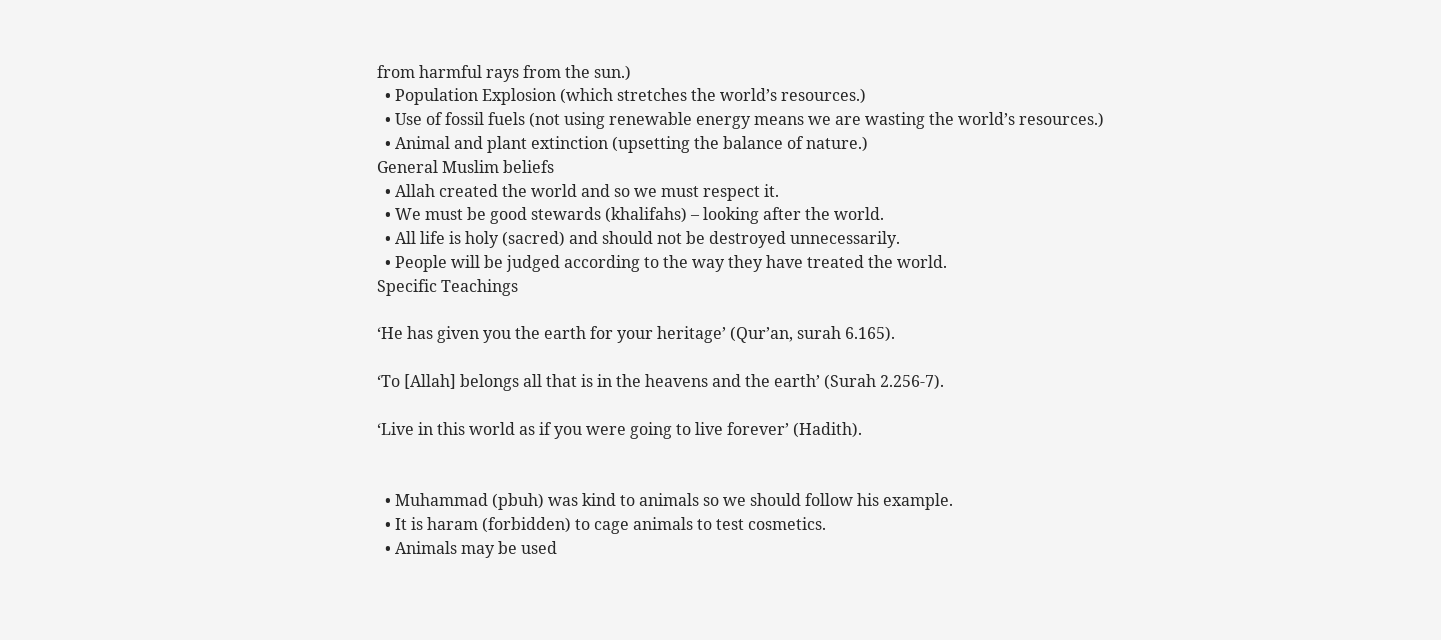from harmful rays from the sun.)
  • Population Explosion (which stretches the world’s resources.)
  • Use of fossil fuels (not using renewable energy means we are wasting the world’s resources.)
  • Animal and plant extinction (upsetting the balance of nature.)
General Muslim beliefs
  • Allah created the world and so we must respect it.
  • We must be good stewards (khalifahs) – looking after the world.
  • All life is holy (sacred) and should not be destroyed unnecessarily.
  • People will be judged according to the way they have treated the world.
Specific Teachings

‘He has given you the earth for your heritage’ (Qur’an, surah 6.165).

‘To [Allah] belongs all that is in the heavens and the earth’ (Surah 2.256-7).

‘Live in this world as if you were going to live forever’ (Hadith).


  • Muhammad (pbuh) was kind to animals so we should follow his example.
  • It is haram (forbidden) to cage animals to test cosmetics.
  • Animals may be used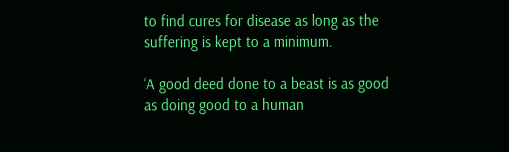to find cures for disease as long as the suffering is kept to a minimum.

‘A good deed done to a beast is as good as doing good to a human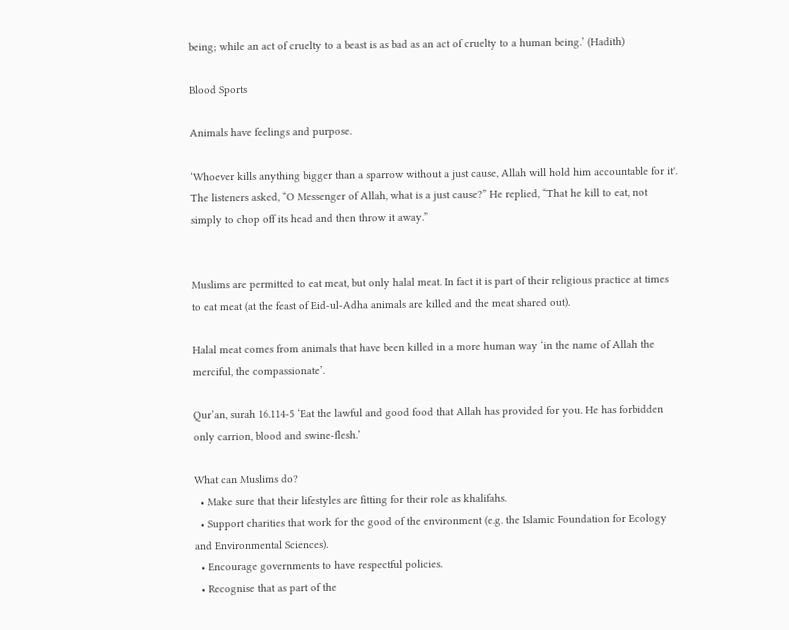being; while an act of cruelty to a beast is as bad as an act of cruelty to a human being.’ (Hadith)

Blood Sports

Animals have feelings and purpose.

‘Whoever kills anything bigger than a sparrow without a just cause, Allah will hold him accountable for it'. The listeners asked, “O Messenger of Allah, what is a just cause?” He replied, “That he kill to eat, not simply to chop off its head and then throw it away.”


Muslims are permitted to eat meat, but only halal meat. In fact it is part of their religious practice at times to eat meat (at the feast of Eid-ul-Adha animals are killed and the meat shared out).

Halal meat comes from animals that have been killed in a more human way ‘in the name of Allah the merciful, the compassionate’.

Qur’an, surah 16.114-5 ‘Eat the lawful and good food that Allah has provided for you. He has forbidden only carrion, blood and swine-flesh.’

What can Muslims do?
  • Make sure that their lifestyles are fitting for their role as khalifahs.
  • Support charities that work for the good of the environment (e.g. the Islamic Foundation for Ecology and Environmental Sciences).
  • Encourage governments to have respectful policies.
  • Recognise that as part of the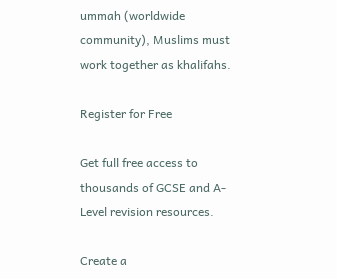ummah (worldwide community), Muslims must work together as khalifahs.

Register for Free

Get full free access to thousands of GCSE and A-Level revision resources.

Create a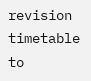revision timetable to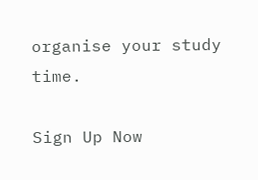organise your study time.

Sign Up Now